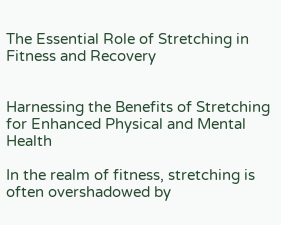The Essential Role of Stretching in Fitness and Recovery


Harnessing the Benefits of Stretching for Enhanced Physical and Mental Health

In the realm of fitness, stretching is often overshadowed by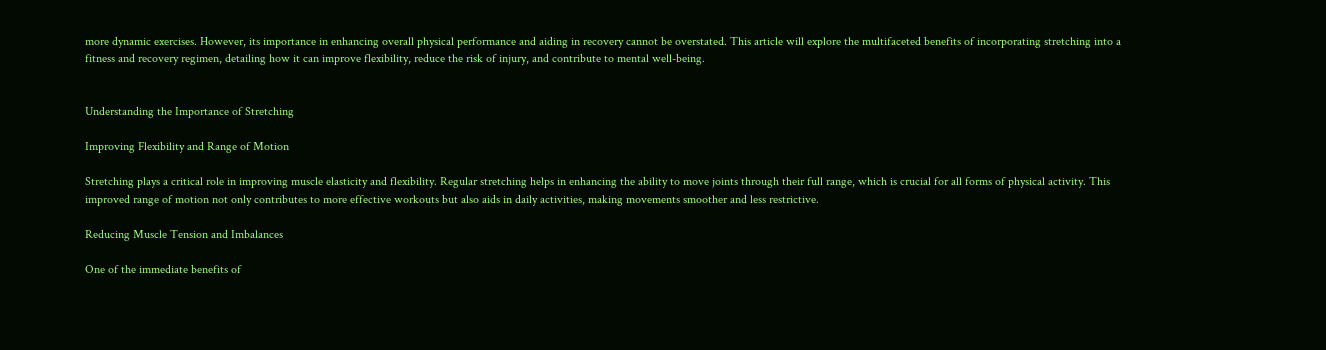more dynamic exercises. However, its importance in enhancing overall physical performance and aiding in recovery cannot be overstated. This article will explore the multifaceted benefits of incorporating stretching into a fitness and recovery regimen, detailing how it can improve flexibility, reduce the risk of injury, and contribute to mental well-being.


Understanding the Importance of Stretching

Improving Flexibility and Range of Motion

Stretching plays a critical role in improving muscle elasticity and flexibility. Regular stretching helps in enhancing the ability to move joints through their full range, which is crucial for all forms of physical activity. This improved range of motion not only contributes to more effective workouts but also aids in daily activities, making movements smoother and less restrictive.

Reducing Muscle Tension and Imbalances

One of the immediate benefits of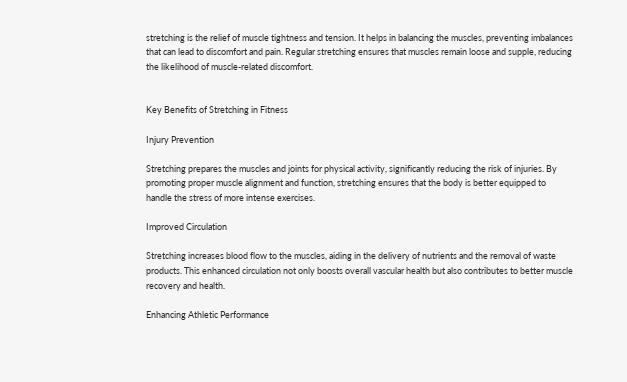stretching is the relief of muscle tightness and tension. It helps in balancing the muscles, preventing imbalances that can lead to discomfort and pain. Regular stretching ensures that muscles remain loose and supple, reducing the likelihood of muscle-related discomfort.


Key Benefits of Stretching in Fitness

Injury Prevention

Stretching prepares the muscles and joints for physical activity, significantly reducing the risk of injuries. By promoting proper muscle alignment and function, stretching ensures that the body is better equipped to handle the stress of more intense exercises.

Improved Circulation

Stretching increases blood flow to the muscles, aiding in the delivery of nutrients and the removal of waste products. This enhanced circulation not only boosts overall vascular health but also contributes to better muscle recovery and health.

Enhancing Athletic Performance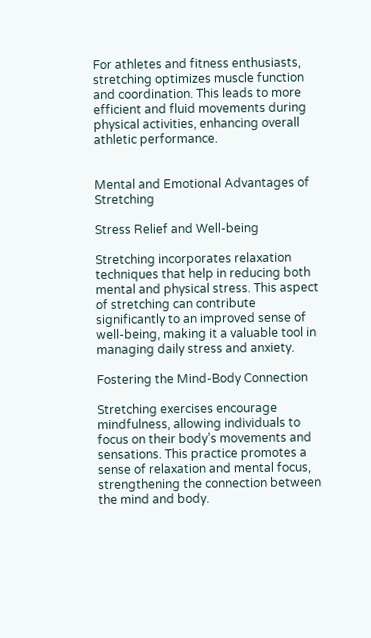For athletes and fitness enthusiasts, stretching optimizes muscle function and coordination. This leads to more efficient and fluid movements during physical activities, enhancing overall athletic performance.


Mental and Emotional Advantages of Stretching

Stress Relief and Well-being

Stretching incorporates relaxation techniques that help in reducing both mental and physical stress. This aspect of stretching can contribute significantly to an improved sense of well-being, making it a valuable tool in managing daily stress and anxiety.

Fostering the Mind-Body Connection

Stretching exercises encourage mindfulness, allowing individuals to focus on their body’s movements and sensations. This practice promotes a sense of relaxation and mental focus, strengthening the connection between the mind and body.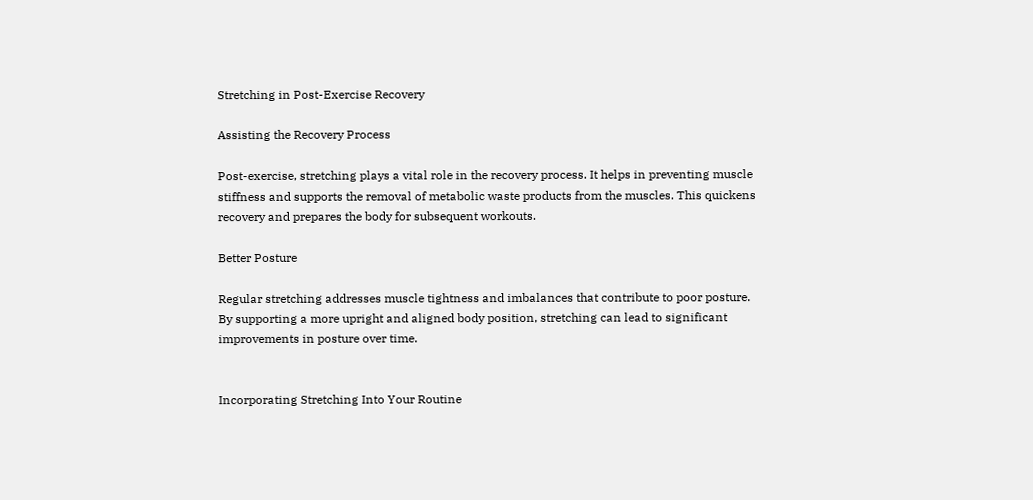Stretching in Post-Exercise Recovery

Assisting the Recovery Process

Post-exercise, stretching plays a vital role in the recovery process. It helps in preventing muscle stiffness and supports the removal of metabolic waste products from the muscles. This quickens recovery and prepares the body for subsequent workouts.

Better Posture

Regular stretching addresses muscle tightness and imbalances that contribute to poor posture. By supporting a more upright and aligned body position, stretching can lead to significant improvements in posture over time.


Incorporating Stretching Into Your Routine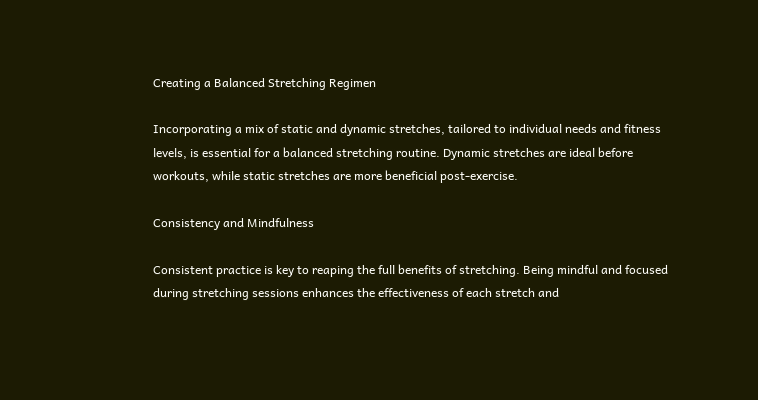Creating a Balanced Stretching Regimen

Incorporating a mix of static and dynamic stretches, tailored to individual needs and fitness levels, is essential for a balanced stretching routine. Dynamic stretches are ideal before workouts, while static stretches are more beneficial post-exercise.

Consistency and Mindfulness

Consistent practice is key to reaping the full benefits of stretching. Being mindful and focused during stretching sessions enhances the effectiveness of each stretch and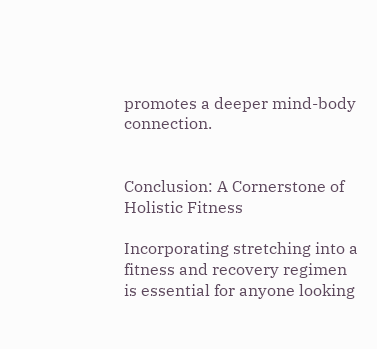promotes a deeper mind-body connection.


Conclusion: A Cornerstone of Holistic Fitness

Incorporating stretching into a fitness and recovery regimen is essential for anyone looking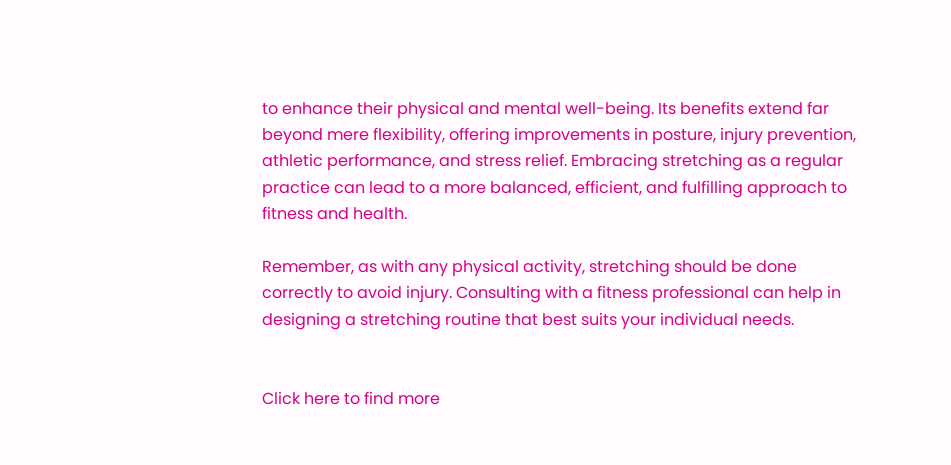to enhance their physical and mental well-being. Its benefits extend far beyond mere flexibility, offering improvements in posture, injury prevention, athletic performance, and stress relief. Embracing stretching as a regular practice can lead to a more balanced, efficient, and fulfilling approach to fitness and health.

Remember, as with any physical activity, stretching should be done correctly to avoid injury. Consulting with a fitness professional can help in designing a stretching routine that best suits your individual needs.


Click here to find more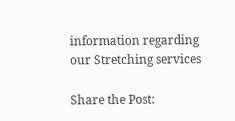information regarding our Stretching services

Share the Post: